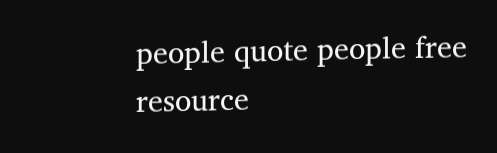people quote people free resource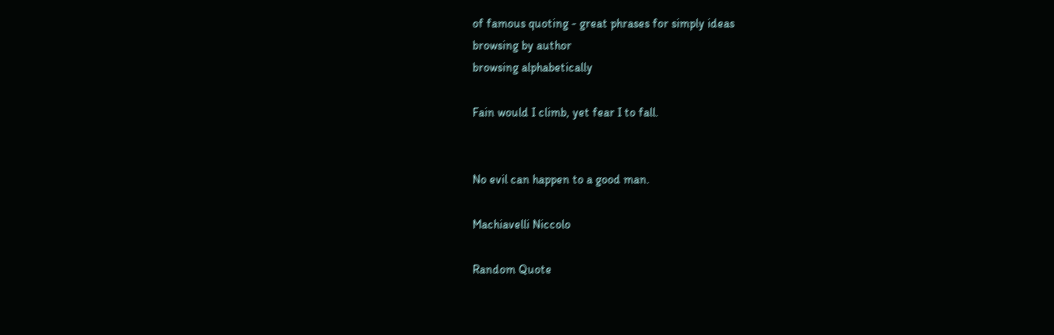of famous quoting - great phrases for simply ideas
browsing by author
browsing alphabetically

Fain would I climb, yet fear I to fall.


No evil can happen to a good man.

Machiavelli Niccolo

Random Quote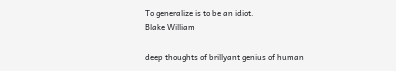To generalize is to be an idiot.
Blake William

deep thoughts of brillyant genius of human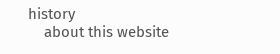history
    about this website